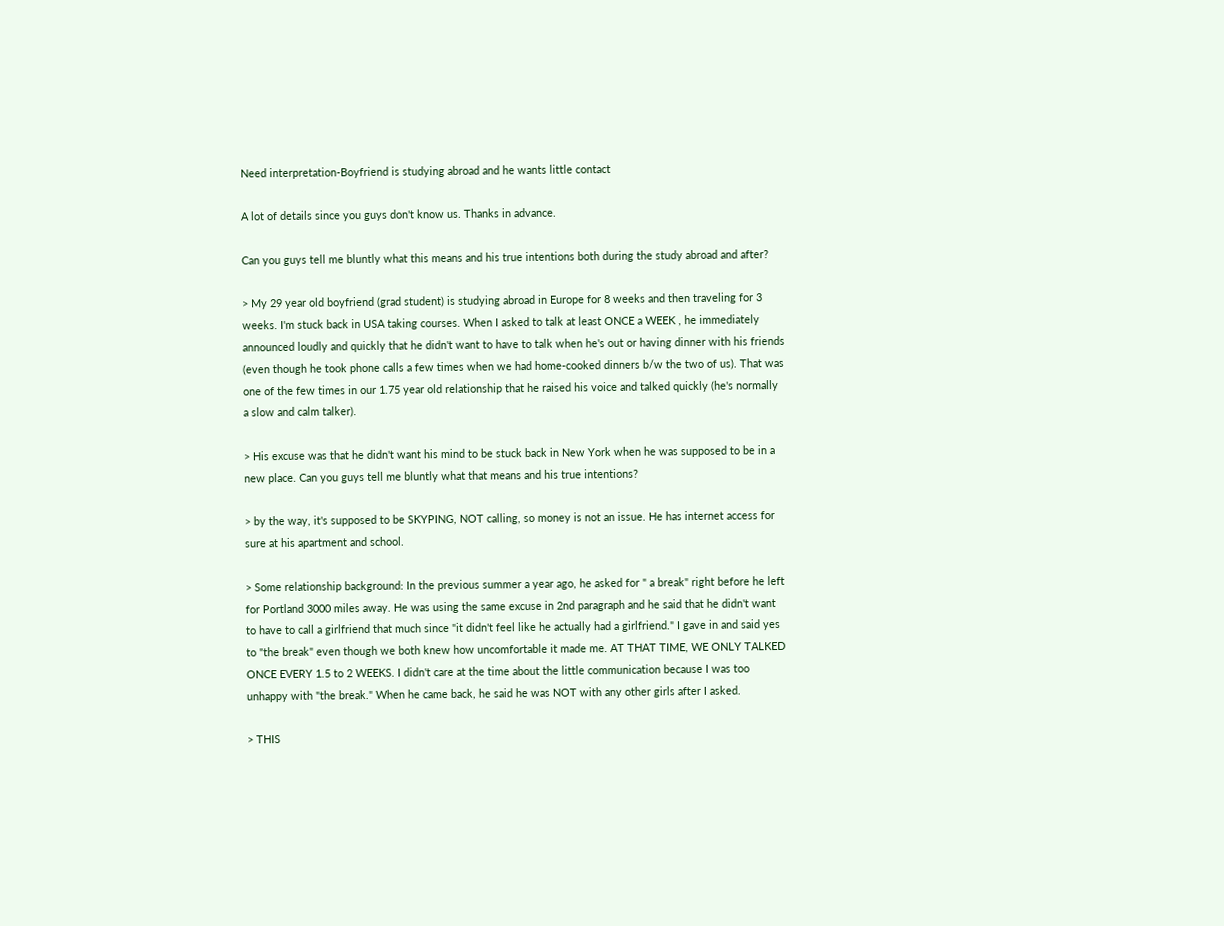Need interpretation-Boyfriend is studying abroad and he wants little contact

A lot of details since you guys don't know us. Thanks in advance.

Can you guys tell me bluntly what this means and his true intentions both during the study abroad and after?

> My 29 year old boyfriend (grad student) is studying abroad in Europe for 8 weeks and then traveling for 3 weeks. I'm stuck back in USA taking courses. When I asked to talk at least ONCE a WEEK , he immediately announced loudly and quickly that he didn't want to have to talk when he's out or having dinner with his friends (even though he took phone calls a few times when we had home-cooked dinners b/w the two of us). That was one of the few times in our 1.75 year old relationship that he raised his voice and talked quickly (he's normally a slow and calm talker).

> His excuse was that he didn't want his mind to be stuck back in New York when he was supposed to be in a new place. Can you guys tell me bluntly what that means and his true intentions?

> by the way, it's supposed to be SKYPING, NOT calling, so money is not an issue. He has internet access for sure at his apartment and school.

> Some relationship background: In the previous summer a year ago, he asked for " a break" right before he left for Portland 3000 miles away. He was using the same excuse in 2nd paragraph and he said that he didn't want to have to call a girlfriend that much since "it didn't feel like he actually had a girlfriend." I gave in and said yes to "the break" even though we both knew how uncomfortable it made me. AT THAT TIME, WE ONLY TALKED ONCE EVERY 1.5 to 2 WEEKS. I didn't care at the time about the little communication because I was too unhappy with "the break." When he came back, he said he was NOT with any other girls after I asked.

> THIS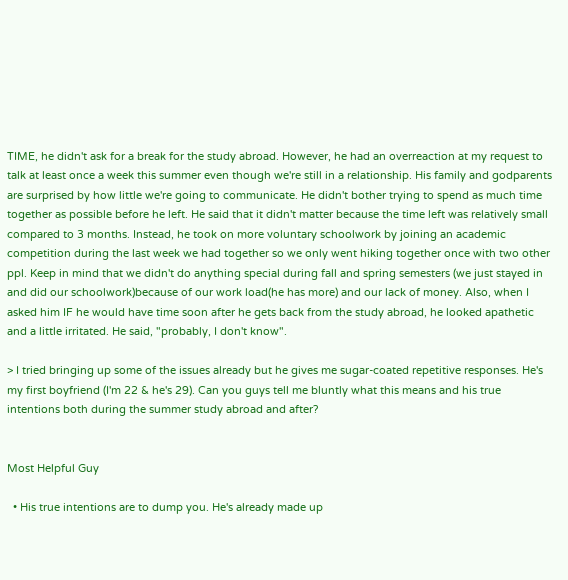TIME, he didn't ask for a break for the study abroad. However, he had an overreaction at my request to talk at least once a week this summer even though we're still in a relationship. His family and godparents are surprised by how little we're going to communicate. He didn't bother trying to spend as much time together as possible before he left. He said that it didn't matter because the time left was relatively small compared to 3 months. Instead, he took on more voluntary schoolwork by joining an academic competition during the last week we had together so we only went hiking together once with two other ppl. Keep in mind that we didn't do anything special during fall and spring semesters (we just stayed in and did our schoolwork)because of our work load(he has more) and our lack of money. Also, when I asked him IF he would have time soon after he gets back from the study abroad, he looked apathetic and a little irritated. He said, "probably, I don't know".

> I tried bringing up some of the issues already but he gives me sugar-coated repetitive responses. He's my first boyfriend (I'm 22 & he's 29). Can you guys tell me bluntly what this means and his true intentions both during the summer study abroad and after?


Most Helpful Guy

  • His true intentions are to dump you. He's already made up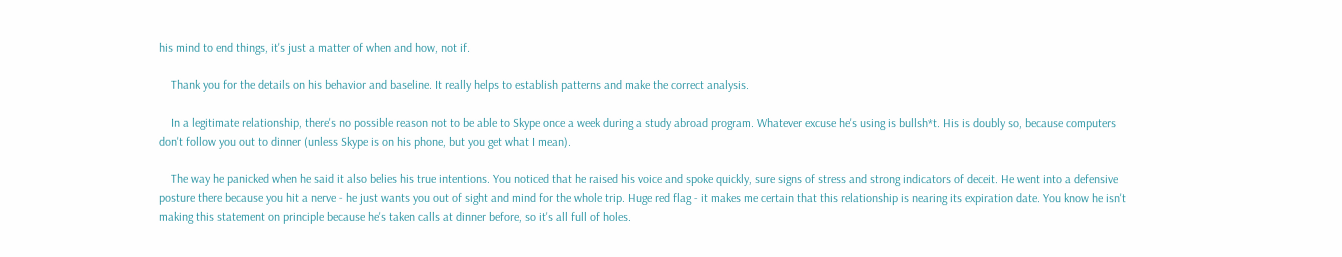his mind to end things, it's just a matter of when and how, not if.

    Thank you for the details on his behavior and baseline. It really helps to establish patterns and make the correct analysis.

    In a legitimate relationship, there's no possible reason not to be able to Skype once a week during a study abroad program. Whatever excuse he's using is bullsh*t. His is doubly so, because computers don't follow you out to dinner (unless Skype is on his phone, but you get what I mean).

    The way he panicked when he said it also belies his true intentions. You noticed that he raised his voice and spoke quickly, sure signs of stress and strong indicators of deceit. He went into a defensive posture there because you hit a nerve - he just wants you out of sight and mind for the whole trip. Huge red flag - it makes me certain that this relationship is nearing its expiration date. You know he isn't making this statement on principle because he's taken calls at dinner before, so it's all full of holes.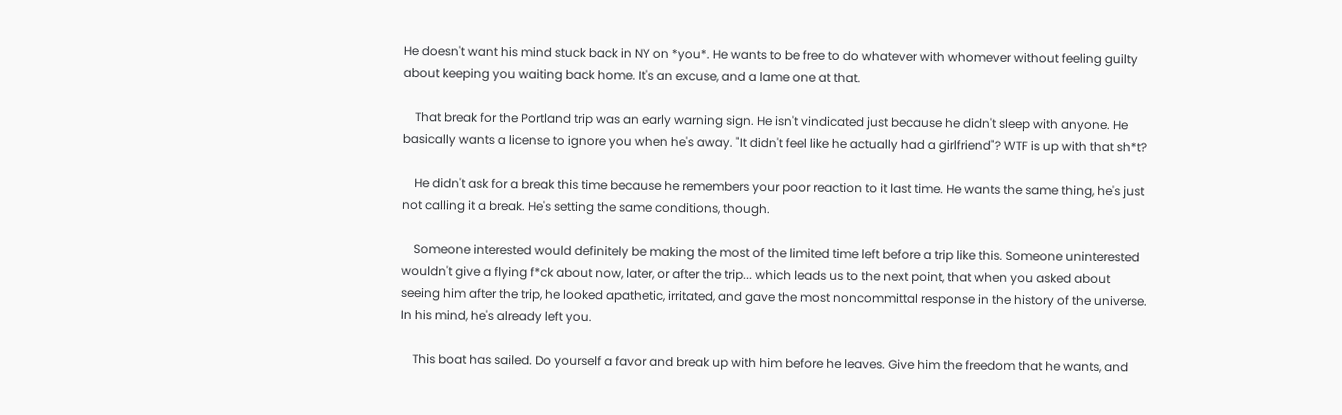He doesn't want his mind stuck back in NY on *you*. He wants to be free to do whatever with whomever without feeling guilty about keeping you waiting back home. It's an excuse, and a lame one at that.

    That break for the Portland trip was an early warning sign. He isn't vindicated just because he didn't sleep with anyone. He basically wants a license to ignore you when he's away. "It didn't feel like he actually had a girlfriend"? WTF is up with that sh*t?

    He didn't ask for a break this time because he remembers your poor reaction to it last time. He wants the same thing, he's just not calling it a break. He's setting the same conditions, though.

    Someone interested would definitely be making the most of the limited time left before a trip like this. Someone uninterested wouldn't give a flying f*ck about now, later, or after the trip... which leads us to the next point, that when you asked about seeing him after the trip, he looked apathetic, irritated, and gave the most noncommittal response in the history of the universe. In his mind, he's already left you.

    This boat has sailed. Do yourself a favor and break up with him before he leaves. Give him the freedom that he wants, and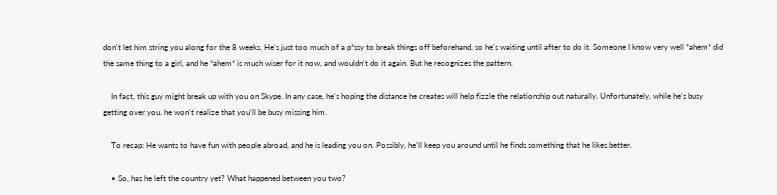don't let him string you along for the 8 weeks. He's just too much of a p*ssy to break things off beforehand, so he's waiting until after to do it. Someone I know very well *ahem* did the same thing to a girl, and he *ahem* is much wiser for it now, and wouldn't do it again. But he recognizes the pattern.

    In fact, this guy might break up with you on Skype. In any case, he's hoping the distance he creates will help fizzle the relationship out naturally. Unfortunately, while he's busy getting over you. he won't realize that you'll be busy missing him.

    To recap: He wants to have fun with people abroad, and he is leading you on. Possibly, he'll keep you around until he finds something that he likes better.

    • So, has he left the country yet? What happened between you two?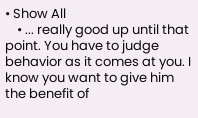• Show All
    • ... really good up until that point. You have to judge behavior as it comes at you. I know you want to give him the benefit of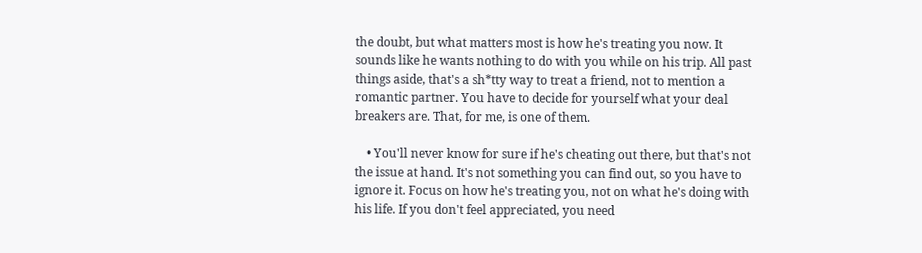the doubt, but what matters most is how he's treating you now. It sounds like he wants nothing to do with you while on his trip. All past things aside, that's a sh*tty way to treat a friend, not to mention a romantic partner. You have to decide for yourself what your deal breakers are. That, for me, is one of them.

    • You'll never know for sure if he's cheating out there, but that's not the issue at hand. It's not something you can find out, so you have to ignore it. Focus on how he's treating you, not on what he's doing with his life. If you don't feel appreciated, you need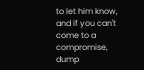to let him know, and if you can't come to a compromise, dump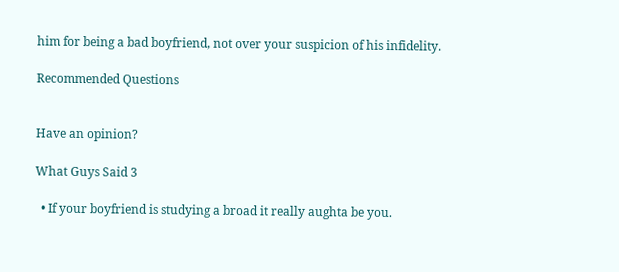him for being a bad boyfriend, not over your suspicion of his infidelity.

Recommended Questions


Have an opinion?

What Guys Said 3

  • If your boyfriend is studying a broad it really aughta be you.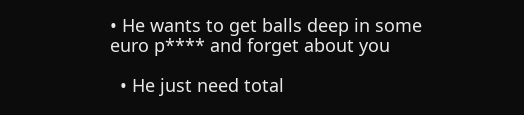• He wants to get balls deep in some euro p**** and forget about you

  • He just need total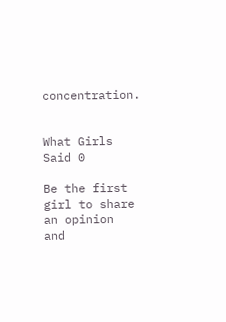concentration.


What Girls Said 0

Be the first girl to share an opinion
and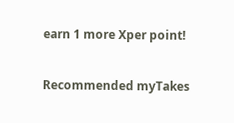earn 1 more Xper point!

Recommended myTakes